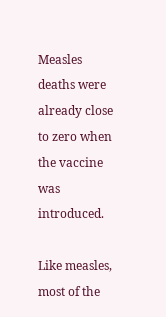Measles deaths were already close to zero when the vaccine was introduced.

Like measles, most of the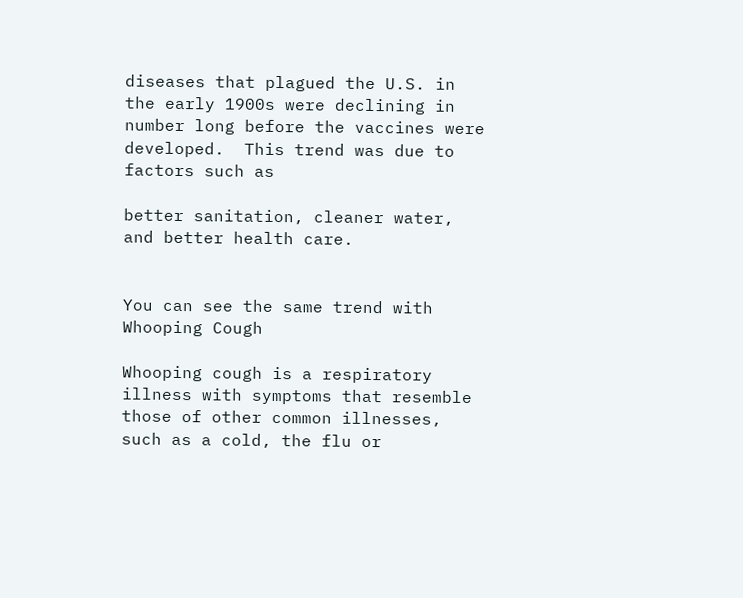diseases that plagued the U.S. in the early 1900s were declining in number long before the vaccines were developed.  This trend was due to factors such as

better sanitation, cleaner water, and better health care.


You can see the same trend with Whooping Cough

Whooping cough is a respiratory illness with symptoms that resemble those of other common illnesses, such as a cold, the flu or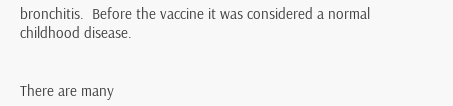bronchitis.  Before the vaccine it was considered a normal childhood disease.


There are many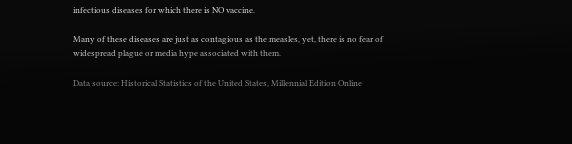infectious diseases for which there is NO vaccine.

Many of these diseases are just as contagious as the measles, yet, there is no fear of widespread plague or media hype associated with them.

Data source: Historical Statistics of the United States, Millennial Edition Online